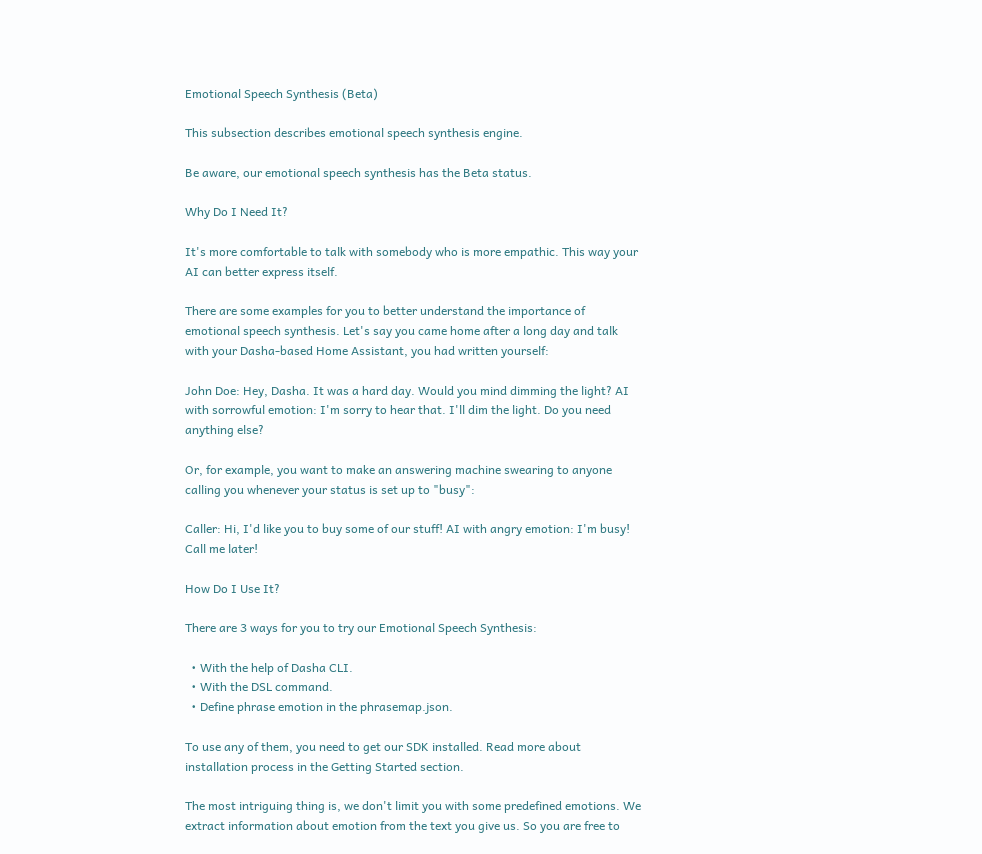Emotional Speech Synthesis (Beta)

This subsection describes emotional speech synthesis engine.

Be aware, our emotional speech synthesis has the Beta status.

Why Do I Need It?

It's more comfortable to talk with somebody who is more empathic. This way your AI can better express itself.

There are some examples for you to better understand the importance of emotional speech synthesis. Let's say you came home after a long day and talk with your Dasha-based Home Assistant, you had written yourself:

John Doe: Hey, Dasha. It was a hard day. Would you mind dimming the light? AI with sorrowful emotion: I'm sorry to hear that. I'll dim the light. Do you need anything else?

Or, for example, you want to make an answering machine swearing to anyone calling you whenever your status is set up to "busy":

Caller: Hi, I'd like you to buy some of our stuff! AI with angry emotion: I'm busy! Call me later!

How Do I Use It?

There are 3 ways for you to try our Emotional Speech Synthesis:

  • With the help of Dasha CLI.
  • With the DSL command.
  • Define phrase emotion in the phrasemap.json.

To use any of them, you need to get our SDK installed. Read more about installation process in the Getting Started section.

The most intriguing thing is, we don't limit you with some predefined emotions. We extract information about emotion from the text you give us. So you are free to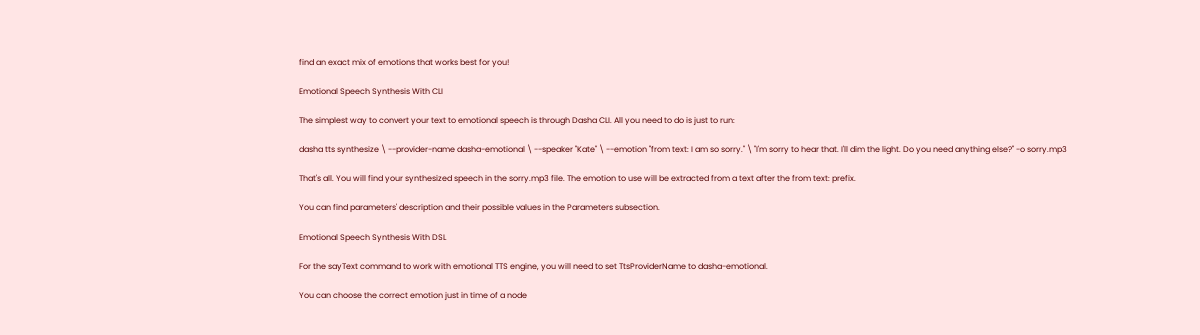find an exact mix of emotions that works best for you!

Emotional Speech Synthesis With CLI

The simplest way to convert your text to emotional speech is through Dasha CLI. All you need to do is just to run:

dasha tts synthesize \ --provider-name dasha-emotional \ --speaker "Kate" \ --emotion "from text: I am so sorry." \ "I'm sorry to hear that. I'll dim the light. Do you need anything else?" -o sorry.mp3

That's all. You will find your synthesized speech in the sorry.mp3 file. The emotion to use will be extracted from a text after the from text: prefix.

You can find parameters' description and their possible values in the Parameters subsection.

Emotional Speech Synthesis With DSL

For the sayText command to work with emotional TTS engine, you will need to set TtsProviderName to dasha-emotional.

You can choose the correct emotion just in time of a node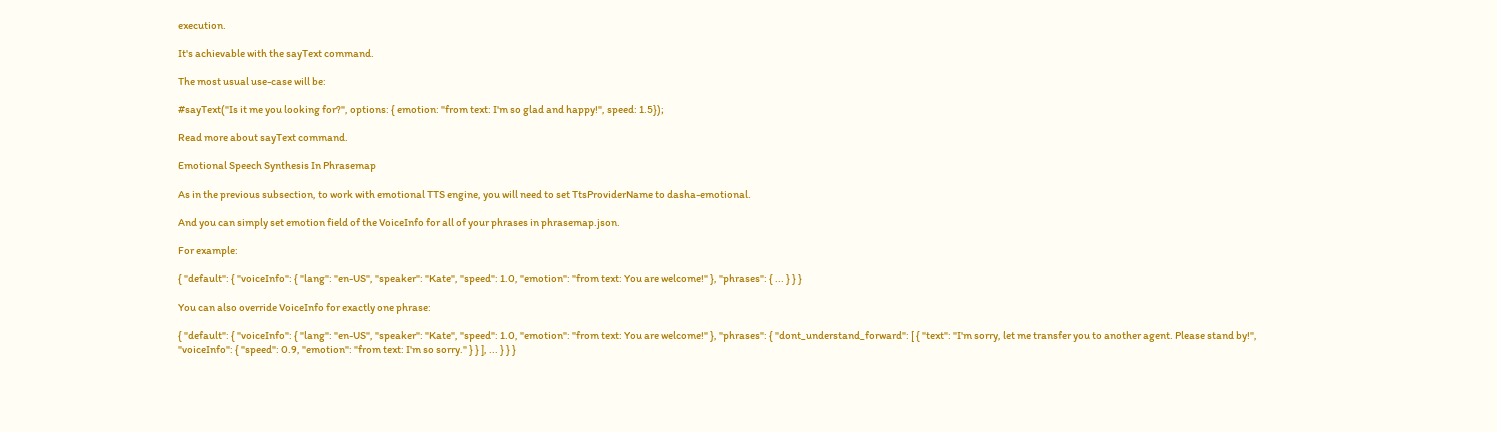execution.

It's achievable with the sayText command.

The most usual use-case will be:

#sayText("Is it me you looking for?", options: { emotion: "from text: I'm so glad and happy!", speed: 1.5});

Read more about sayText command.

Emotional Speech Synthesis In Phrasemap

As in the previous subsection, to work with emotional TTS engine, you will need to set TtsProviderName to dasha-emotional.

And you can simply set emotion field of the VoiceInfo for all of your phrases in phrasemap.json.

For example:

{ "default": { "voiceInfo": { "lang": "en-US", "speaker": "Kate", "speed": 1.0, "emotion": "from text: You are welcome!" }, "phrases": { ... } } }

You can also override VoiceInfo for exactly one phrase:

{ "default": { "voiceInfo": { "lang": "en-US", "speaker": "Kate", "speed": 1.0, "emotion": "from text: You are welcome!" }, "phrases": { "dont_understand_forward": [ { "text": "I'm sorry, let me transfer you to another agent. Please stand by!", "voiceInfo": { "speed": 0.9, "emotion": "from text: I'm so sorry." } } ], ... } } }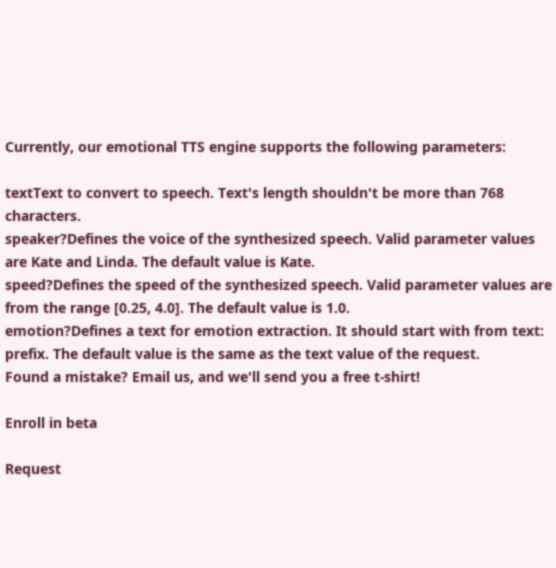Currently, our emotional TTS engine supports the following parameters:

textText to convert to speech. Text's length shouldn't be more than 768 characters.
speaker?Defines the voice of the synthesized speech. Valid parameter values are Kate and Linda. The default value is Kate.
speed?Defines the speed of the synthesized speech. Valid parameter values are from the range [0.25, 4.0]. The default value is 1.0.
emotion?Defines a text for emotion extraction. It should start with from text: prefix. The default value is the same as the text value of the request.
Found a mistake? Email us, and we'll send you a free t-shirt!

Enroll in beta

Request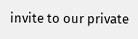invite to our private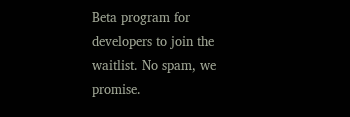Beta program for developers to join the waitlist. No spam, we promise.